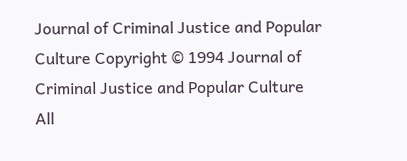Journal of Criminal Justice and Popular Culture Copyright © 1994 Journal of Criminal Justice and Popular Culture
All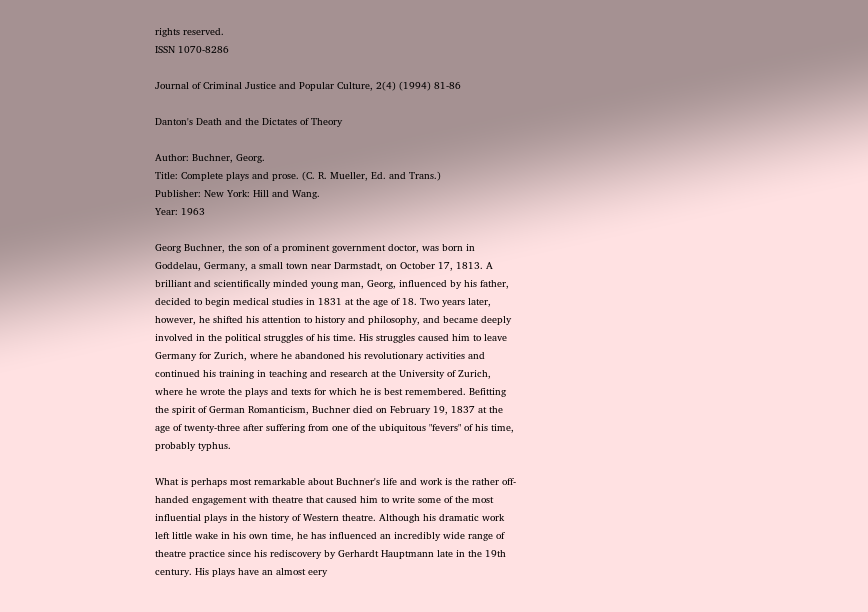rights reserved.
ISSN 1070-8286

Journal of Criminal Justice and Popular Culture, 2(4) (1994) 81-86

Danton's Death and the Dictates of Theory

Author: Buchner, Georg.
Title: Complete plays and prose. (C. R. Mueller, Ed. and Trans.)
Publisher: New York: Hill and Wang.
Year: 1963

Georg Buchner, the son of a prominent government doctor, was born in Goddelau, Germany, a small town near Darmstadt, on October 17, 1813. A brilliant and scientifically minded young man, Georg, influenced by his father, decided to begin medical studies in 1831 at the age of 18. Two years later, however, he shifted his attention to history and philosophy, and became deeply involved in the political struggles of his time. His struggles caused him to leave Germany for Zurich, where he abandoned his revolutionary activities and continued his training in teaching and research at the University of Zurich, where he wrote the plays and texts for which he is best remembered. Befitting the spirit of German Romanticism, Buchner died on February 19, 1837 at the age of twenty-three after suffering from one of the ubiquitous "fevers" of his time, probably typhus.

What is perhaps most remarkable about Buchner's life and work is the rather off-handed engagement with theatre that caused him to write some of the most influential plays in the history of Western theatre. Although his dramatic work left little wake in his own time, he has influenced an incredibly wide range of theatre practice since his rediscovery by Gerhardt Hauptmann late in the 19th century. His plays have an almost eery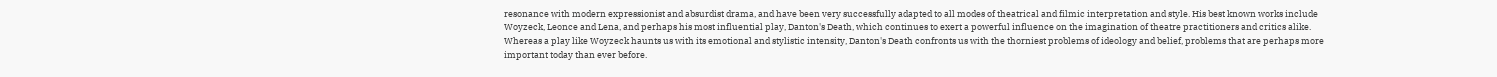resonance with modern expressionist and absurdist drama, and have been very successfully adapted to all modes of theatrical and filmic interpretation and style. His best known works include Woyzeck, Leonce and Lena, and perhaps his most influential play, Danton's Death, which continues to exert a powerful influence on the imagination of theatre practitioners and critics alike. Whereas a play like Woyzeck haunts us with its emotional and stylistic intensity, Danton's Death confronts us with the thorniest problems of ideology and belief, problems that are perhaps more important today than ever before.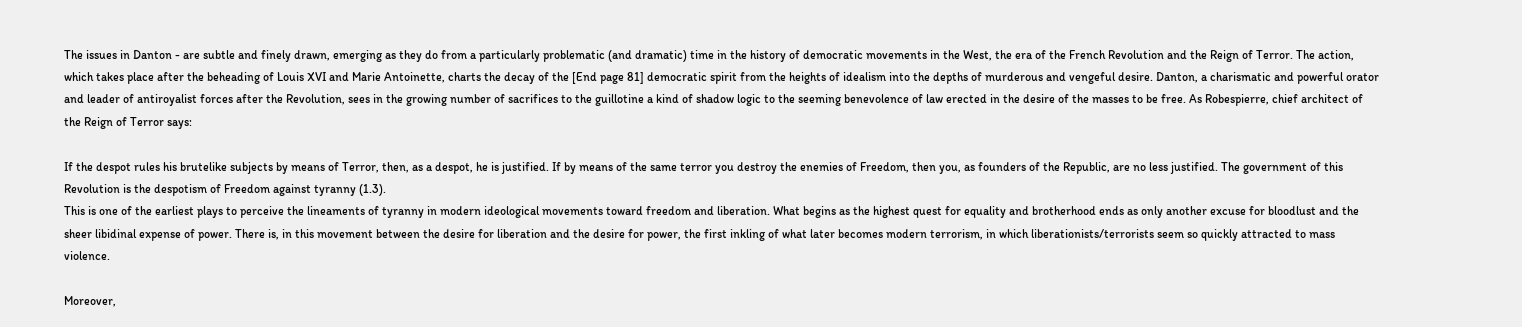The issues in Danton - are subtle and finely drawn, emerging as they do from a particularly problematic (and dramatic) time in the history of democratic movements in the West, the era of the French Revolution and the Reign of Terror. The action, which takes place after the beheading of Louis XVI and Marie Antoinette, charts the decay of the [End page 81] democratic spirit from the heights of idealism into the depths of murderous and vengeful desire. Danton, a charismatic and powerful orator and leader of antiroyalist forces after the Revolution, sees in the growing number of sacrifices to the guillotine a kind of shadow logic to the seeming benevolence of law erected in the desire of the masses to be free. As Robespierre, chief architect of the Reign of Terror says:

If the despot rules his brutelike subjects by means of Terror, then, as a despot, he is justified. If by means of the same terror you destroy the enemies of Freedom, then you, as founders of the Republic, are no less justified. The government of this Revolution is the despotism of Freedom against tyranny (1.3).
This is one of the earliest plays to perceive the lineaments of tyranny in modern ideological movements toward freedom and liberation. What begins as the highest quest for equality and brotherhood ends as only another excuse for bloodlust and the sheer libidinal expense of power. There is, in this movement between the desire for liberation and the desire for power, the first inkling of what later becomes modern terrorism, in which liberationists/terrorists seem so quickly attracted to mass violence.

Moreover,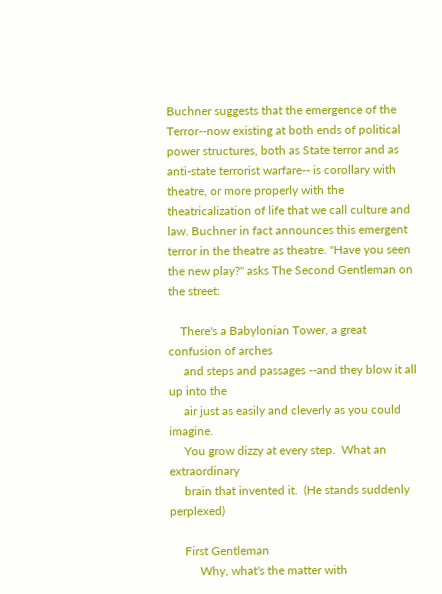Buchner suggests that the emergence of the Terror--now existing at both ends of political power structures, both as State terror and as anti-state terrorist warfare-- is corollary with theatre, or more properly with the theatricalization of life that we call culture and law. Buchner in fact announces this emergent terror in the theatre as theatre. "Have you seen the new play?" asks The Second Gentleman on the street:

    There's a Babylonian Tower, a great confusion of arches
     and steps and passages --and they blow it all up into the
     air just as easily and cleverly as you could imagine.
     You grow dizzy at every step.  What an extraordinary
     brain that invented it.  (He stands suddenly perplexed)

     First Gentleman
          Why, what's the matter with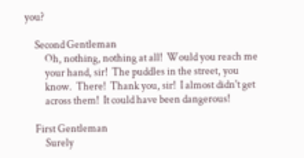you?

     Second Gentleman
          Oh, nothing, nothing at all!  Would you reach me
          your hand, sir!  The puddles in the street, you
          know.  There!  Thank you, sir!  I almost didn't get
          across them!  It could have been dangerous!

     First Gentleman
          Surely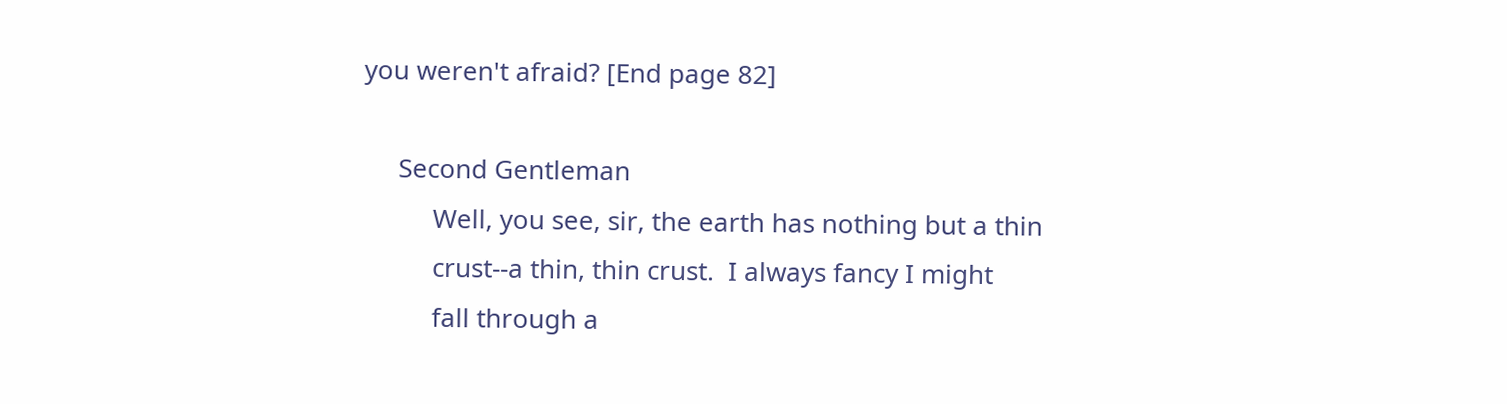you weren't afraid? [End page 82]

     Second Gentleman
          Well, you see, sir, the earth has nothing but a thin
          crust--a thin, thin crust.  I always fancy I might
          fall through a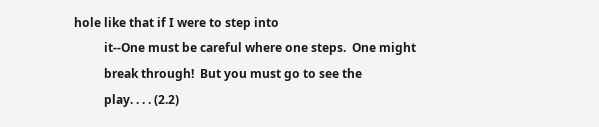hole like that if I were to step into
          it--One must be careful where one steps.  One might
          break through!  But you must go to see the
          play. . . . (2.2)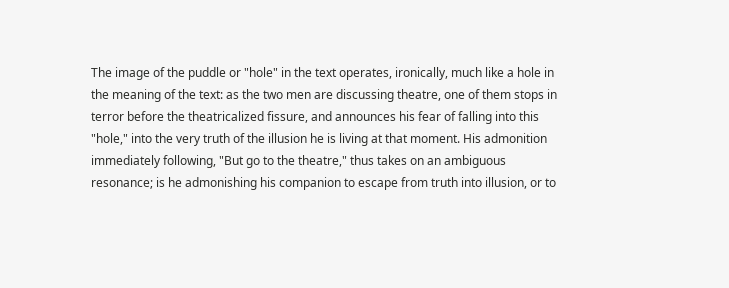The image of the puddle or "hole" in the text operates, ironically, much like a hole in the meaning of the text: as the two men are discussing theatre, one of them stops in terror before the theatricalized fissure, and announces his fear of falling into this "hole," into the very truth of the illusion he is living at that moment. His admonition immediately following, "But go to the theatre," thus takes on an ambiguous resonance; is he admonishing his companion to escape from truth into illusion, or to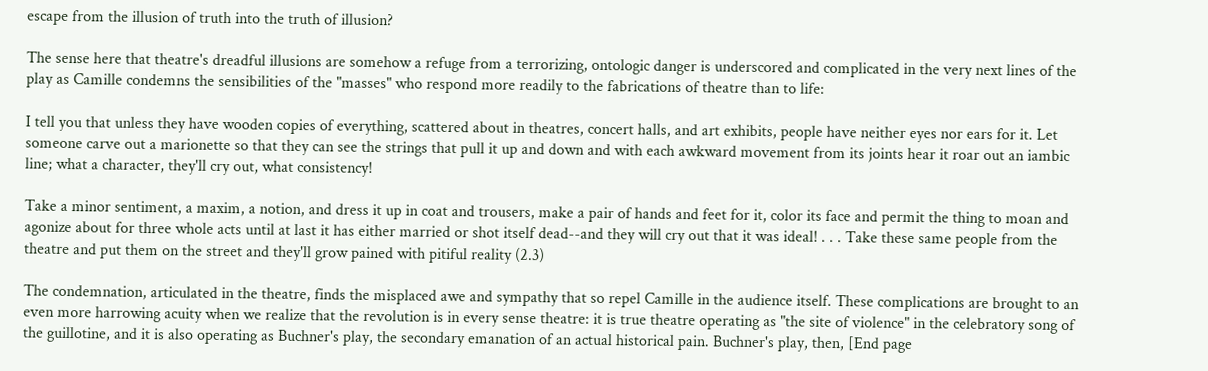escape from the illusion of truth into the truth of illusion?

The sense here that theatre's dreadful illusions are somehow a refuge from a terrorizing, ontologic danger is underscored and complicated in the very next lines of the play as Camille condemns the sensibilities of the "masses" who respond more readily to the fabrications of theatre than to life:

I tell you that unless they have wooden copies of everything, scattered about in theatres, concert halls, and art exhibits, people have neither eyes nor ears for it. Let someone carve out a marionette so that they can see the strings that pull it up and down and with each awkward movement from its joints hear it roar out an iambic line; what a character, they'll cry out, what consistency!

Take a minor sentiment, a maxim, a notion, and dress it up in coat and trousers, make a pair of hands and feet for it, color its face and permit the thing to moan and agonize about for three whole acts until at last it has either married or shot itself dead--and they will cry out that it was ideal! . . . Take these same people from the theatre and put them on the street and they'll grow pained with pitiful reality (2.3)

The condemnation, articulated in the theatre, finds the misplaced awe and sympathy that so repel Camille in the audience itself. These complications are brought to an even more harrowing acuity when we realize that the revolution is in every sense theatre: it is true theatre operating as "the site of violence" in the celebratory song of the guillotine, and it is also operating as Buchner's play, the secondary emanation of an actual historical pain. Buchner's play, then, [End page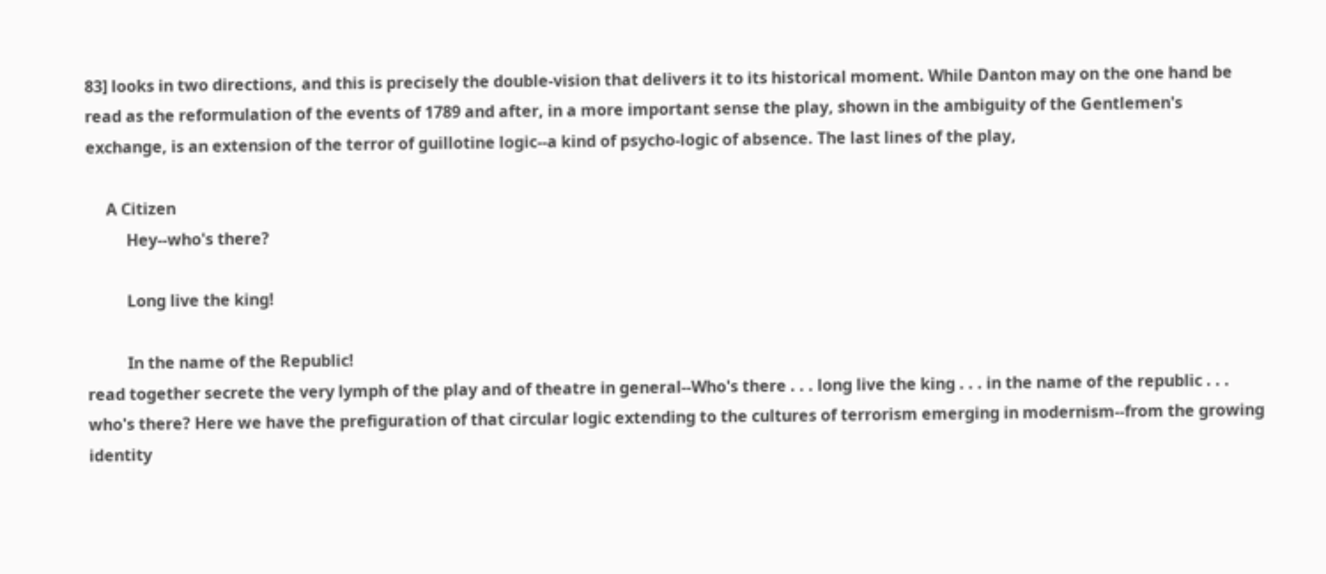83] looks in two directions, and this is precisely the double-vision that delivers it to its historical moment. While Danton may on the one hand be read as the reformulation of the events of 1789 and after, in a more important sense the play, shown in the ambiguity of the Gentlemen's exchange, is an extension of the terror of guillotine logic--a kind of psycho-logic of absence. The last lines of the play,

     A Citizen
          Hey--who's there?

          Long live the king!

          In the name of the Republic!
read together secrete the very lymph of the play and of theatre in general--Who's there . . . long live the king . . . in the name of the republic . . . who's there? Here we have the prefiguration of that circular logic extending to the cultures of terrorism emerging in modernism--from the growing identity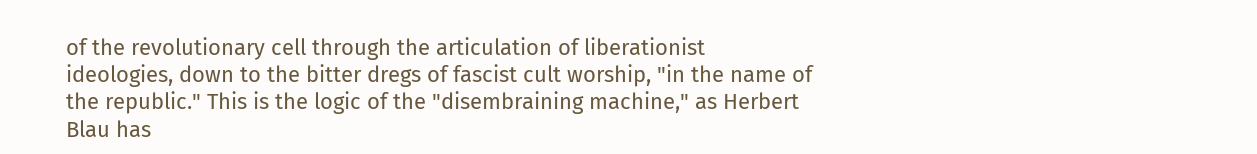of the revolutionary cell through the articulation of liberationist ideologies, down to the bitter dregs of fascist cult worship, "in the name of the republic." This is the logic of the "disembraining machine," as Herbert Blau has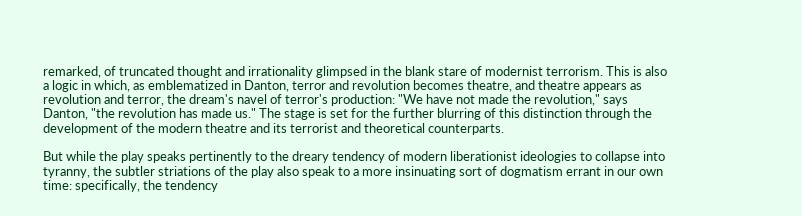remarked, of truncated thought and irrationality glimpsed in the blank stare of modernist terrorism. This is also a logic in which, as emblematized in Danton, terror and revolution becomes theatre, and theatre appears as revolution and terror, the dream's navel of terror's production: "We have not made the revolution," says Danton, "the revolution has made us." The stage is set for the further blurring of this distinction through the development of the modern theatre and its terrorist and theoretical counterparts.

But while the play speaks pertinently to the dreary tendency of modern liberationist ideologies to collapse into tyranny, the subtler striations of the play also speak to a more insinuating sort of dogmatism errant in our own time: specifically, the tendency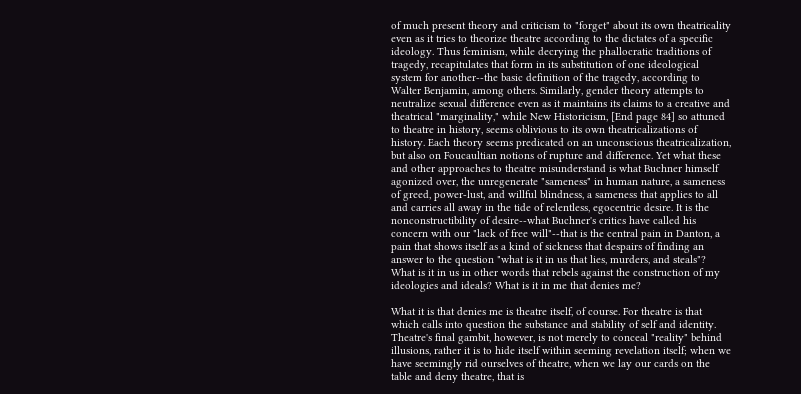of much present theory and criticism to "forget" about its own theatricality even as it tries to theorize theatre according to the dictates of a specific ideology. Thus feminism, while decrying the phallocratic traditions of tragedy, recapitulates that form in its substitution of one ideological system for another--the basic definition of the tragedy, according to Walter Benjamin, among others. Similarly, gender theory attempts to neutralize sexual difference even as it maintains its claims to a creative and theatrical "marginality," while New Historicism, [End page 84] so attuned to theatre in history, seems oblivious to its own theatricalizations of history. Each theory seems predicated on an unconscious theatricalization, but also on Foucaultian notions of rupture and difference. Yet what these and other approaches to theatre misunderstand is what Buchner himself agonized over, the unregenerate "sameness" in human nature, a sameness of greed, power-lust, and willful blindness, a sameness that applies to all and carries all away in the tide of relentless, egocentric desire. It is the nonconstructibility of desire--what Buchner's critics have called his concern with our "lack of free will"--that is the central pain in Danton, a pain that shows itself as a kind of sickness that despairs of finding an answer to the question "what is it in us that lies, murders, and steals"? What is it in us in other words that rebels against the construction of my ideologies and ideals? What is it in me that denies me?

What it is that denies me is theatre itself, of course. For theatre is that which calls into question the substance and stability of self and identity. Theatre's final gambit, however, is not merely to conceal "reality" behind illusions, rather it is to hide itself within seeming revelation itself; when we have seemingly rid ourselves of theatre, when we lay our cards on the table and deny theatre, that is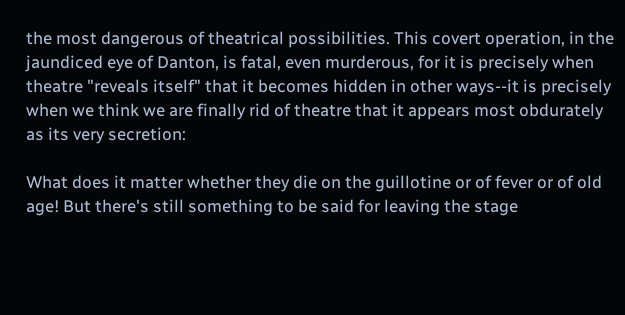the most dangerous of theatrical possibilities. This covert operation, in the jaundiced eye of Danton, is fatal, even murderous, for it is precisely when theatre "reveals itself" that it becomes hidden in other ways--it is precisely when we think we are finally rid of theatre that it appears most obdurately as its very secretion:

What does it matter whether they die on the guillotine or of fever or of old age! But there's still something to be said for leaving the stage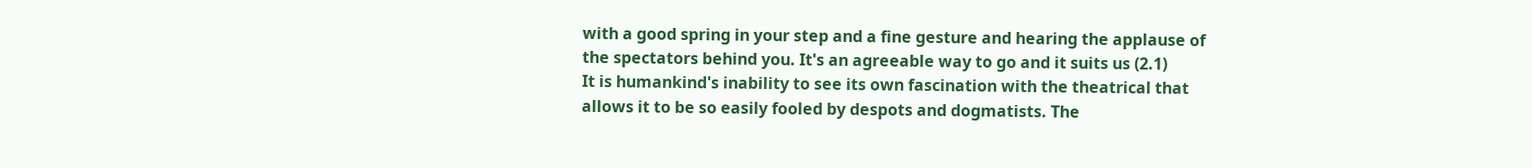with a good spring in your step and a fine gesture and hearing the applause of the spectators behind you. It's an agreeable way to go and it suits us (2.1)
It is humankind's inability to see its own fascination with the theatrical that allows it to be so easily fooled by despots and dogmatists. The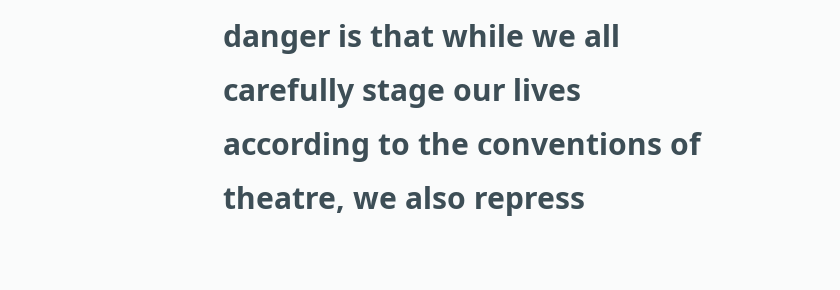danger is that while we all carefully stage our lives according to the conventions of theatre, we also repress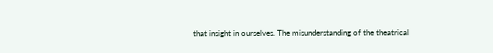that insight in ourselves. The misunderstanding of the theatrical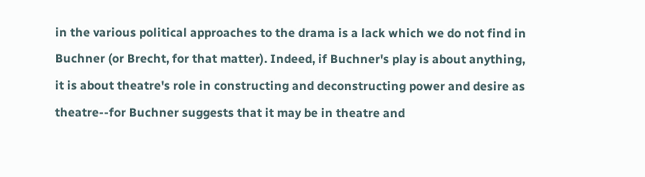in the various political approaches to the drama is a lack which we do not find in Buchner (or Brecht, for that matter). Indeed, if Buchner's play is about anything, it is about theatre's role in constructing and deconstructing power and desire as theatre--for Buchner suggests that it may be in theatre and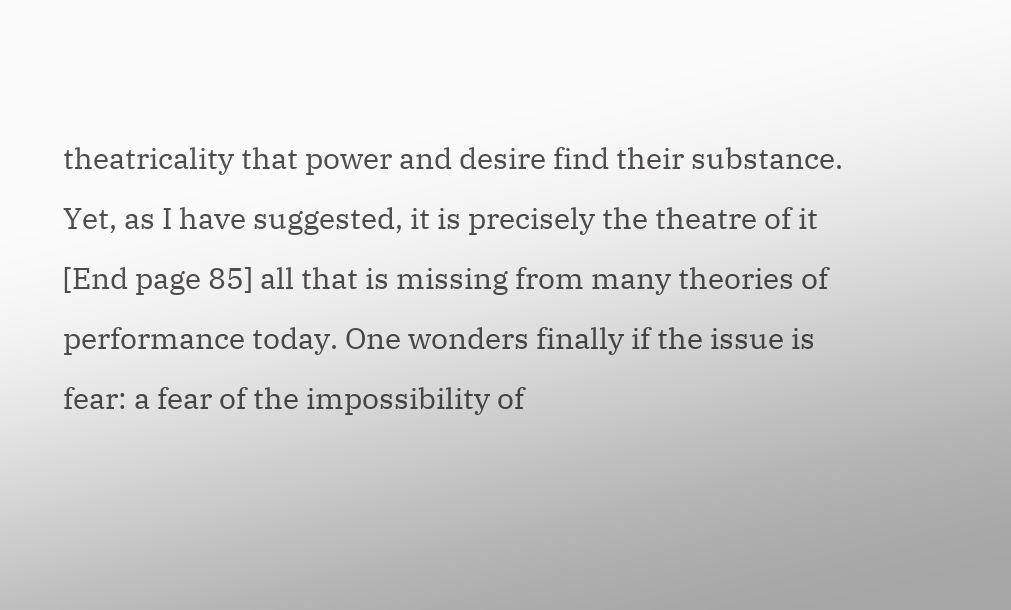theatricality that power and desire find their substance. Yet, as I have suggested, it is precisely the theatre of it [End page 85] all that is missing from many theories of performance today. One wonders finally if the issue is fear: a fear of the impossibility of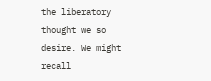the liberatory thought we so desire. We might recall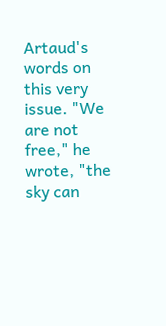Artaud's words on this very issue. "We are not free," he wrote, "the sky can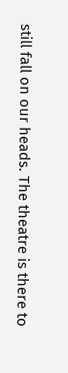still fall on our heads. The theatre is there to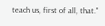teach us, first of all, that."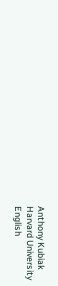Anthony Kubiak
Harvard University
English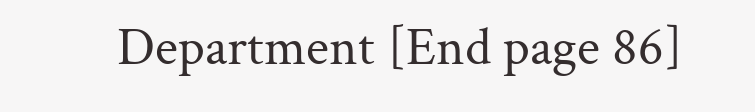Department [End page 86]